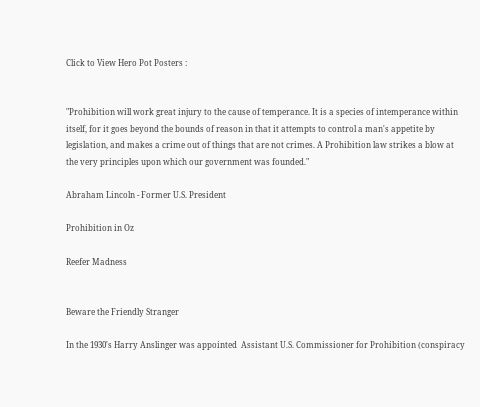Click to View Hero Pot Posters :


"Prohibition will work great injury to the cause of temperance. It is a species of intemperance within itself, for it goes beyond the bounds of reason in that it attempts to control a man's appetite by legislation, and makes a crime out of things that are not crimes. A Prohibition law strikes a blow at the very principles upon which our government was founded."

Abraham Lincoln - Former U.S. President

Prohibition in Oz

Reefer Madness


Beware the Friendly Stranger

In the 1930's Harry Anslinger was appointed  Assistant U.S. Commissioner for Prohibition (conspiracy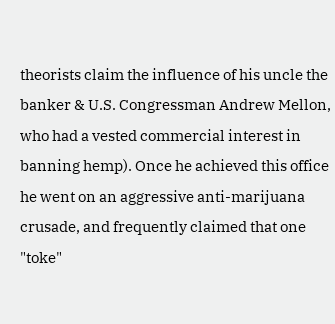theorists claim the influence of his uncle the banker & U.S. Congressman Andrew Mellon, who had a vested commercial interest in banning hemp). Once he achieved this office he went on an aggressive anti-marijuana crusade, and frequently claimed that one "toke"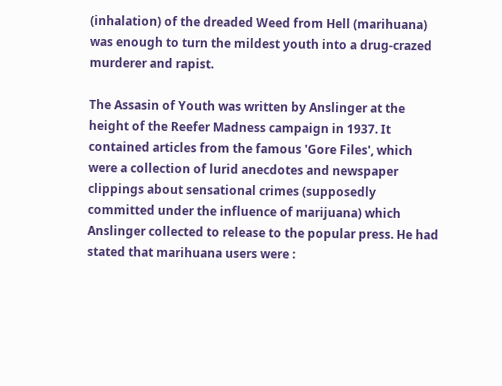(inhalation) of the dreaded Weed from Hell (marihuana) was enough to turn the mildest youth into a drug-crazed murderer and rapist.

The Assasin of Youth was written by Anslinger at the height of the Reefer Madness campaign in 1937. It contained articles from the famous 'Gore Files', which were a collection of lurid anecdotes and newspaper clippings about sensational crimes (supposedly committed under the influence of marijuana) which Anslinger collected to release to the popular press. He had stated that marihuana users were :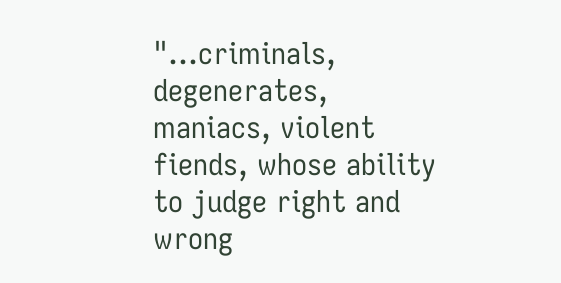"...criminals, degenerates, maniacs, violent fiends, whose ability to judge right and wrong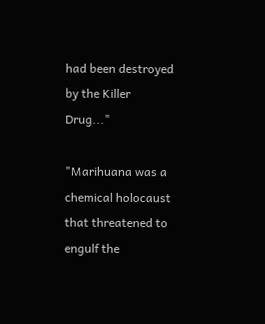had been destroyed by the Killer Drug..."

"Marihuana was a chemical holocaust that threatened to engulf the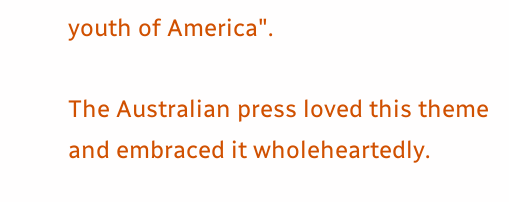youth of America".

The Australian press loved this theme and embraced it wholeheartedly.